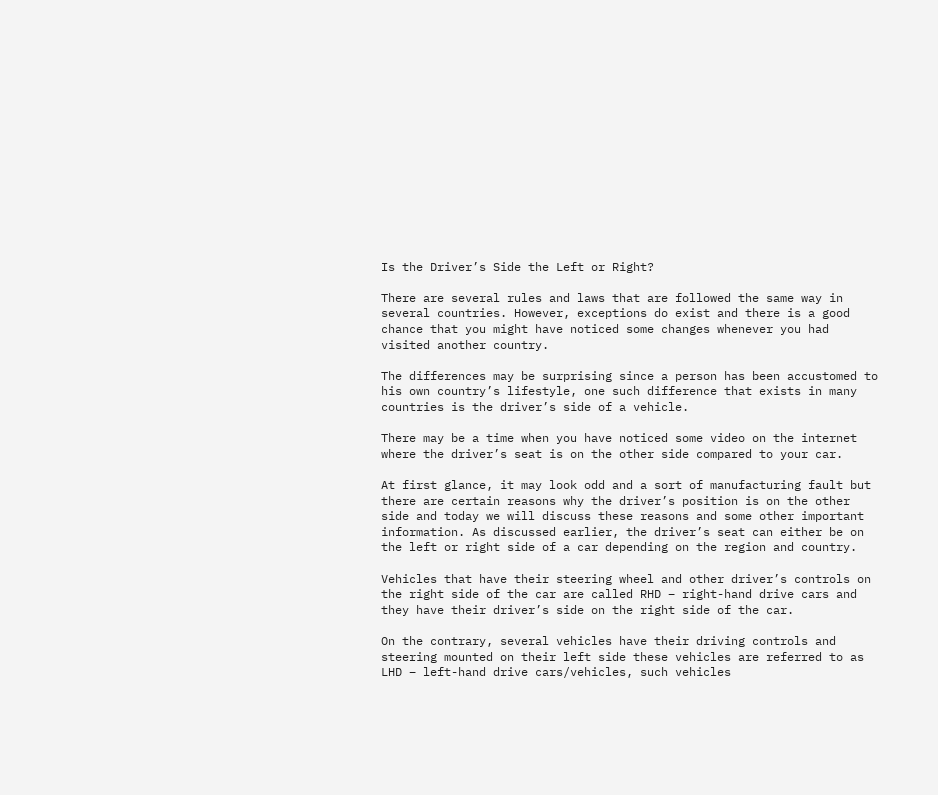Is the Driver’s Side the Left or Right?

There are several rules and laws that are followed the same way in several countries. However, exceptions do exist and there is a good chance that you might have noticed some changes whenever you had visited another country.

The differences may be surprising since a person has been accustomed to his own country’s lifestyle, one such difference that exists in many countries is the driver’s side of a vehicle.

There may be a time when you have noticed some video on the internet where the driver’s seat is on the other side compared to your car.

At first glance, it may look odd and a sort of manufacturing fault but there are certain reasons why the driver’s position is on the other side and today we will discuss these reasons and some other important information. As discussed earlier, the driver’s seat can either be on the left or right side of a car depending on the region and country.

Vehicles that have their steering wheel and other driver’s controls on the right side of the car are called RHD – right-hand drive cars and they have their driver’s side on the right side of the car.

On the contrary, several vehicles have their driving controls and steering mounted on their left side these vehicles are referred to as LHD – left-hand drive cars/vehicles, such vehicles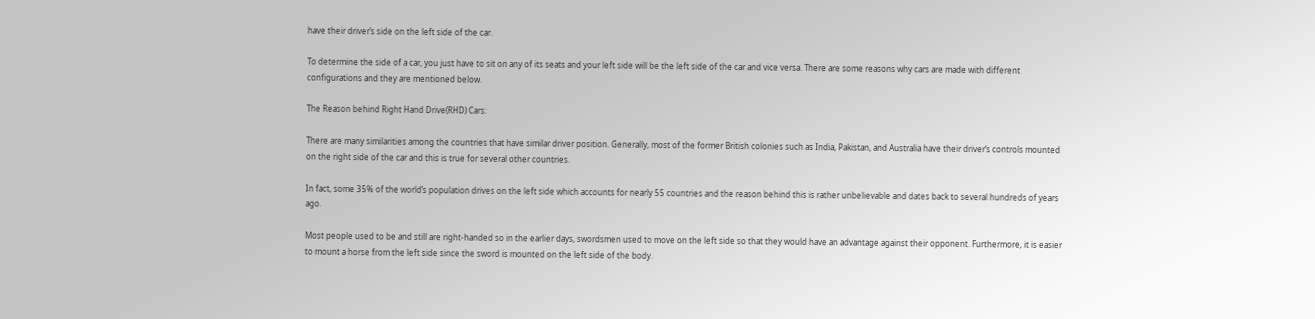have their driver’s side on the left side of the car.

To determine the side of a car, you just have to sit on any of its seats and your left side will be the left side of the car and vice versa. There are some reasons why cars are made with different configurations and they are mentioned below.

The Reason behind Right Hand Drive(RHD) Cars:

There are many similarities among the countries that have similar driver position. Generally, most of the former British colonies such as India, Pakistan, and Australia have their driver’s controls mounted on the right side of the car and this is true for several other countries.

In fact, some 35% of the world’s population drives on the left side which accounts for nearly 55 countries and the reason behind this is rather unbelievable and dates back to several hundreds of years ago.

Most people used to be and still are right-handed so in the earlier days, swordsmen used to move on the left side so that they would have an advantage against their opponent. Furthermore, it is easier to mount a horse from the left side since the sword is mounted on the left side of the body.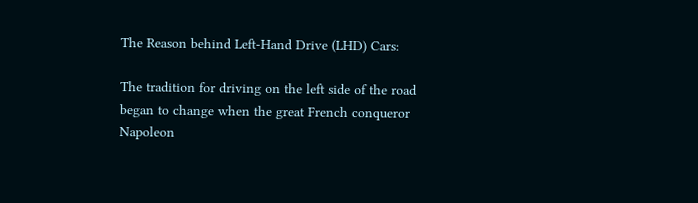The Reason behind Left-Hand Drive (LHD) Cars:

The tradition for driving on the left side of the road began to change when the great French conqueror Napoleon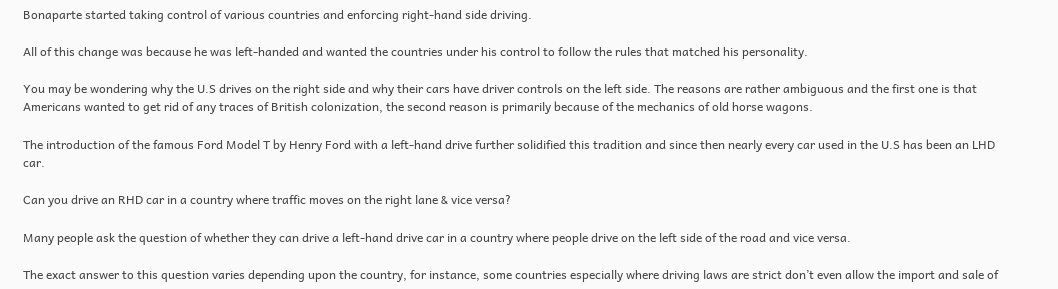Bonaparte started taking control of various countries and enforcing right-hand side driving.

All of this change was because he was left-handed and wanted the countries under his control to follow the rules that matched his personality.

You may be wondering why the U.S drives on the right side and why their cars have driver controls on the left side. The reasons are rather ambiguous and the first one is that Americans wanted to get rid of any traces of British colonization, the second reason is primarily because of the mechanics of old horse wagons.

The introduction of the famous Ford Model T by Henry Ford with a left-hand drive further solidified this tradition and since then nearly every car used in the U.S has been an LHD car.

Can you drive an RHD car in a country where traffic moves on the right lane & vice versa?

Many people ask the question of whether they can drive a left-hand drive car in a country where people drive on the left side of the road and vice versa.

The exact answer to this question varies depending upon the country, for instance, some countries especially where driving laws are strict don’t even allow the import and sale of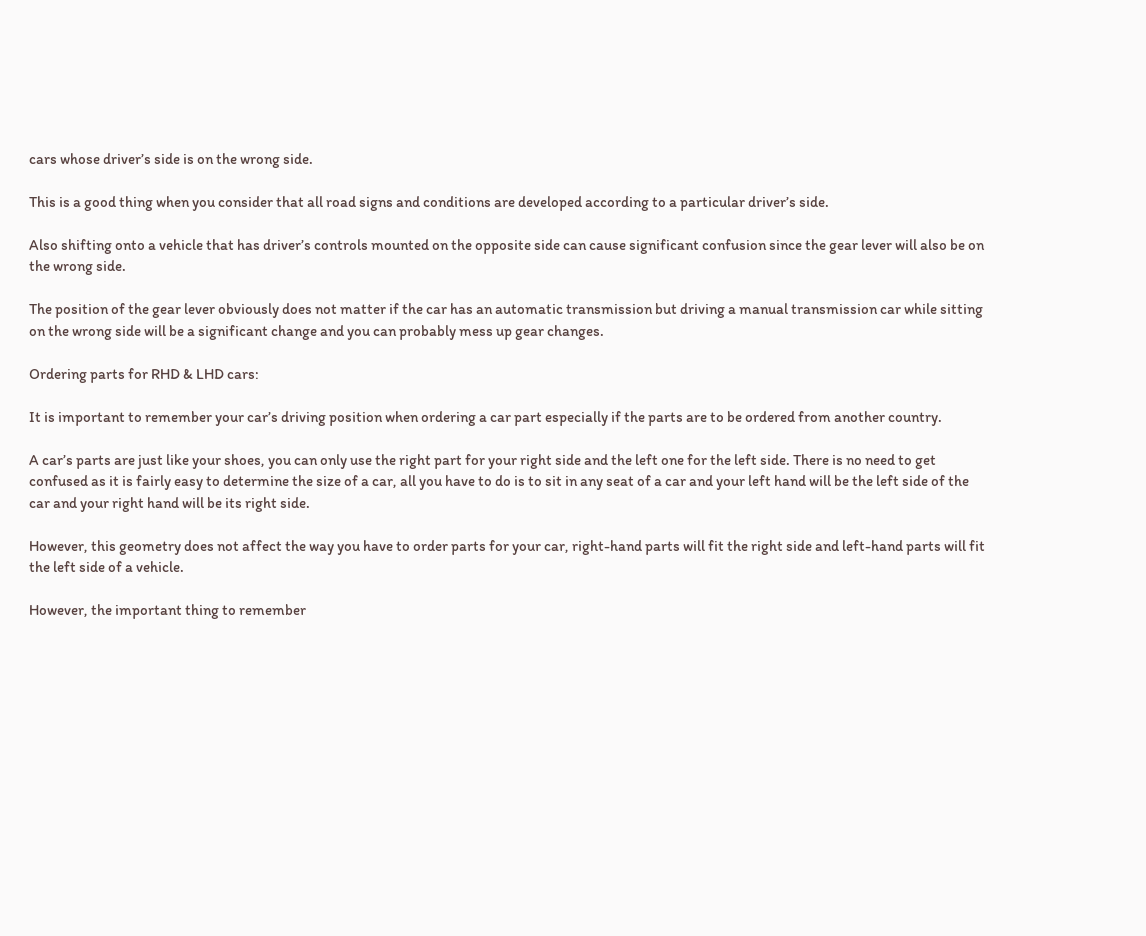cars whose driver’s side is on the wrong side.

This is a good thing when you consider that all road signs and conditions are developed according to a particular driver’s side.

Also shifting onto a vehicle that has driver’s controls mounted on the opposite side can cause significant confusion since the gear lever will also be on the wrong side.

The position of the gear lever obviously does not matter if the car has an automatic transmission but driving a manual transmission car while sitting on the wrong side will be a significant change and you can probably mess up gear changes.

Ordering parts for RHD & LHD cars:

It is important to remember your car’s driving position when ordering a car part especially if the parts are to be ordered from another country.

A car’s parts are just like your shoes, you can only use the right part for your right side and the left one for the left side. There is no need to get confused as it is fairly easy to determine the size of a car, all you have to do is to sit in any seat of a car and your left hand will be the left side of the car and your right hand will be its right side.

However, this geometry does not affect the way you have to order parts for your car, right-hand parts will fit the right side and left-hand parts will fit the left side of a vehicle.

However, the important thing to remember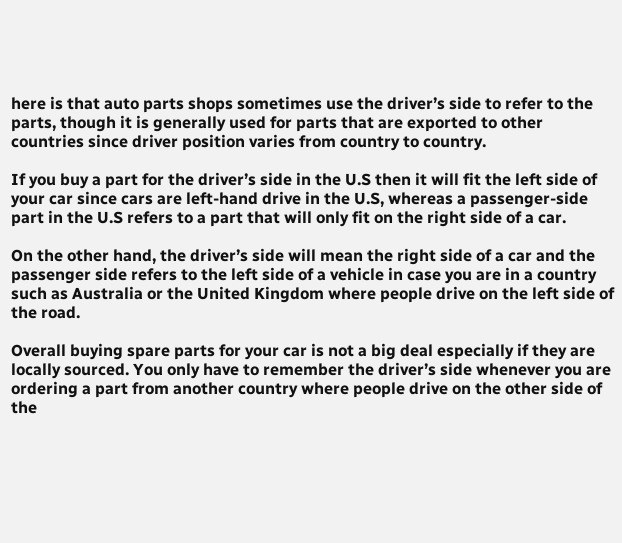here is that auto parts shops sometimes use the driver’s side to refer to the parts, though it is generally used for parts that are exported to other countries since driver position varies from country to country.

If you buy a part for the driver’s side in the U.S then it will fit the left side of your car since cars are left-hand drive in the U.S, whereas a passenger-side part in the U.S refers to a part that will only fit on the right side of a car.

On the other hand, the driver’s side will mean the right side of a car and the passenger side refers to the left side of a vehicle in case you are in a country such as Australia or the United Kingdom where people drive on the left side of the road.

Overall buying spare parts for your car is not a big deal especially if they are locally sourced. You only have to remember the driver’s side whenever you are ordering a part from another country where people drive on the other side of the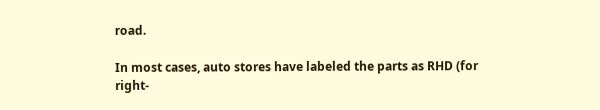road.

In most cases, auto stores have labeled the parts as RHD (for right-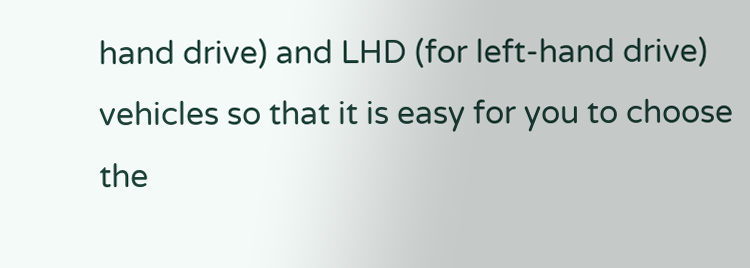hand drive) and LHD (for left-hand drive) vehicles so that it is easy for you to choose the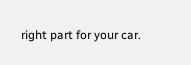right part for your car.